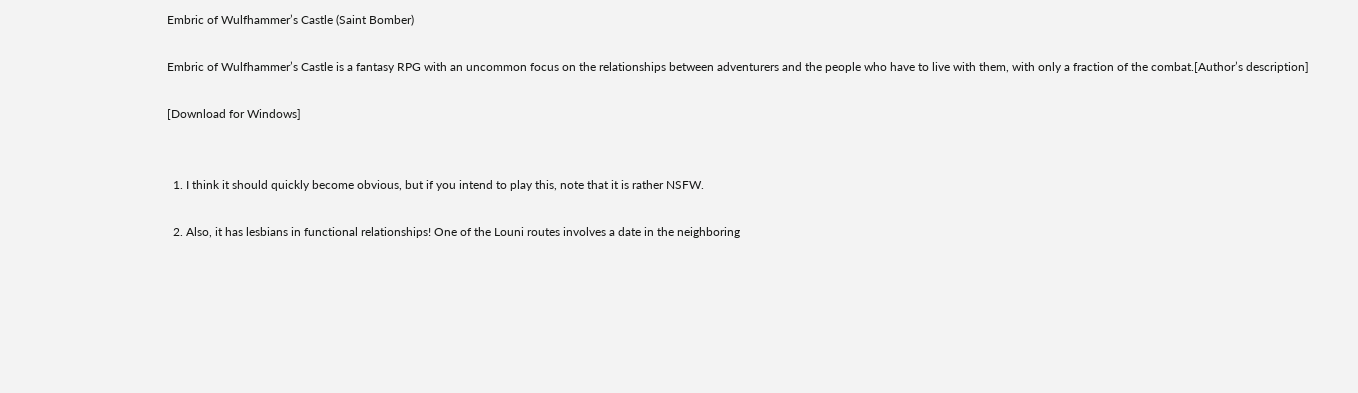Embric of Wulfhammer’s Castle (Saint Bomber)

Embric of Wulfhammer’s Castle is a fantasy RPG with an uncommon focus on the relationships between adventurers and the people who have to live with them, with only a fraction of the combat.[Author’s description]

[Download for Windows]


  1. I think it should quickly become obvious, but if you intend to play this, note that it is rather NSFW.

  2. Also, it has lesbians in functional relationships! One of the Louni routes involves a date in the neighboring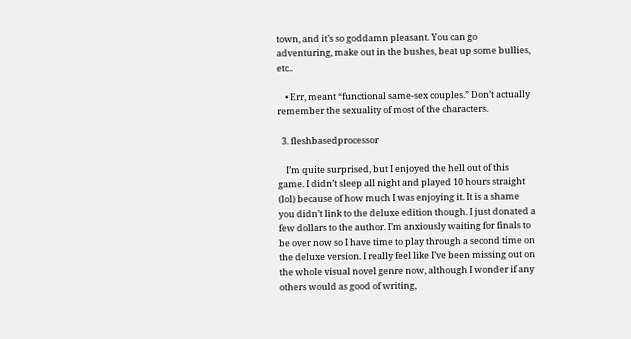town, and it’s so goddamn pleasant. You can go adventuring, make out in the bushes, beat up some bullies, etc..

    • Err, meant “functional same-sex couples.” Don’t actually remember the sexuality of most of the characters.

  3. fleshbasedprocessor

    I’m quite surprised, but I enjoyed the hell out of this game. I didn’t sleep all night and played 10 hours straight (lol) because of how much I was enjoying it. It is a shame you didn’t link to the deluxe edition though. I just donated a few dollars to the author. I’m anxiously waiting for finals to be over now so I have time to play through a second time on the deluxe version. I really feel like I’ve been missing out on the whole visual novel genre now, although I wonder if any others would as good of writing,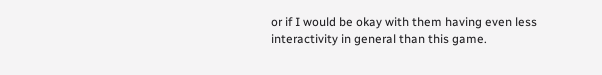or if I would be okay with them having even less interactivity in general than this game.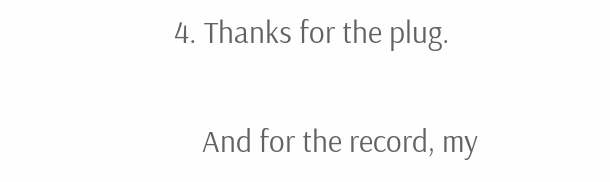4. Thanks for the plug.

    And for the record, my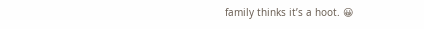family thinks it’s a hoot. 😀